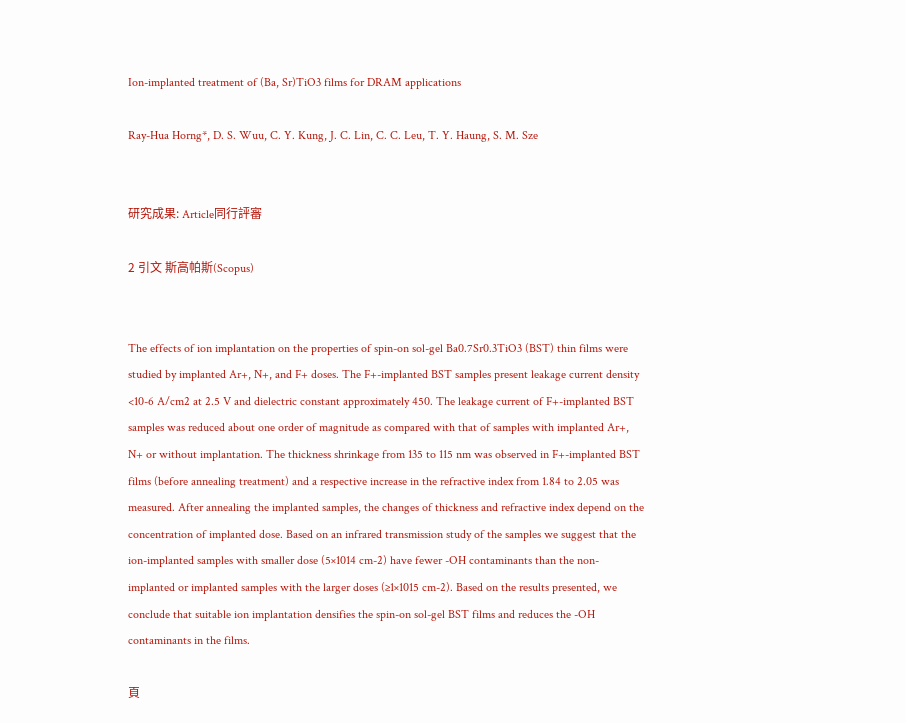Ion-implanted treatment of (Ba, Sr)TiO3 films for DRAM applications

Ray-Hua Horng*, D. S. Wuu, C. Y. Kung, J. C. Lin, C. C. Leu, T. Y. Haung, S. M. Sze


研究成果: Article同行評審

2 引文 斯高帕斯(Scopus)


The effects of ion implantation on the properties of spin-on sol-gel Ba0.7Sr0.3TiO3 (BST) thin films were studied by implanted Ar+, N+, and F+ doses. The F+-implanted BST samples present leakage current density <10-6 A/cm2 at 2.5 V and dielectric constant approximately 450. The leakage current of F+-implanted BST samples was reduced about one order of magnitude as compared with that of samples with implanted Ar+, N+ or without implantation. The thickness shrinkage from 135 to 115 nm was observed in F+-implanted BST films (before annealing treatment) and a respective increase in the refractive index from 1.84 to 2.05 was measured. After annealing the implanted samples, the changes of thickness and refractive index depend on the concentration of implanted dose. Based on an infrared transmission study of the samples we suggest that the ion-implanted samples with smaller dose (5×1014 cm-2) have fewer -OH contaminants than the non-implanted or implanted samples with the larger doses (≥1×1015 cm-2). Based on the results presented, we conclude that suitable ion implantation densifies the spin-on sol-gel BST films and reduces the -OH contaminants in the films.

頁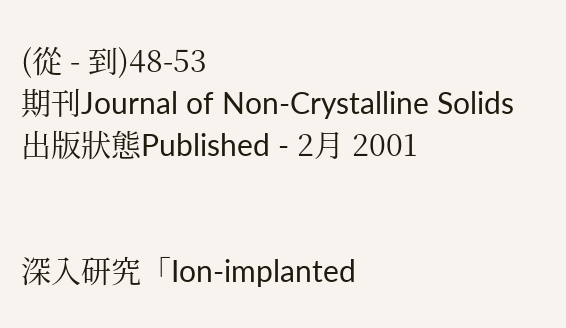(從 - 到)48-53
期刊Journal of Non-Crystalline Solids
出版狀態Published - 2月 2001


深入研究「Ion-implanted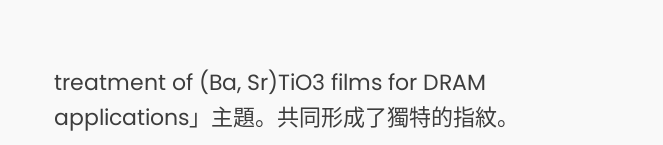treatment of (Ba, Sr)TiO3 films for DRAM applications」主題。共同形成了獨特的指紋。